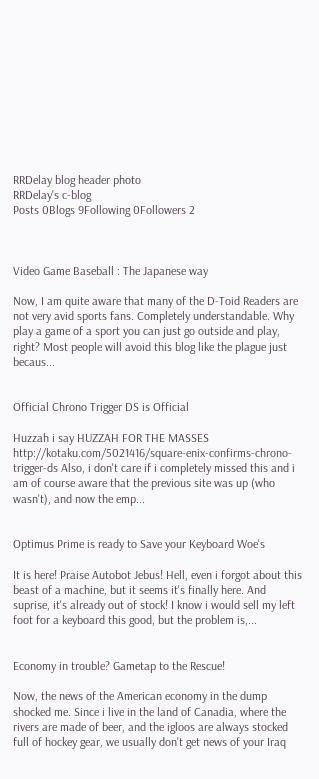RRDelay blog header photo
RRDelay's c-blog
Posts 0Blogs 9Following 0Followers 2



Video Game Baseball : The Japanese way

Now, I am quite aware that many of the D-Toid Readers are not very avid sports fans. Completely understandable. Why play a game of a sport you can just go outside and play, right? Most people will avoid this blog like the plague just becaus...


Official Chrono Trigger DS is Official

Huzzah i say HUZZAH FOR THE MASSES http://kotaku.com/5021416/square-enix-confirms-chrono-trigger-ds Also, i don't care if i completely missed this and i am of course aware that the previous site was up (who wasn't), and now the emp...


Optimus Prime is ready to Save your Keyboard Woe's

It is here! Praise Autobot Jebus! Hell, even i forgot about this beast of a machine, but it seems it's finally here. And suprise, it's already out of stock! I know i would sell my left foot for a keyboard this good, but the problem is,...


Economy in trouble? Gametap to the Rescue!

Now, the news of the American economy in the dump shocked me. Since i live in the land of Canadia, where the rivers are made of beer, and the igloos are always stocked full of hockey gear, we usually don't get news of your Iraq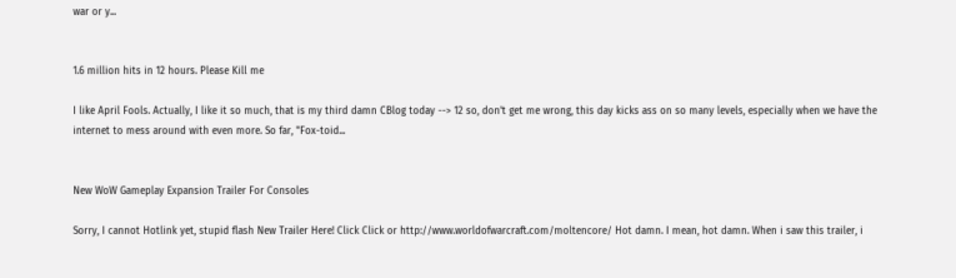war or y...


1.6 million hits in 12 hours. Please Kill me

I like April Fools. Actually, I like it so much, that is my third damn CBlog today --> 12 so, don't get me wrong, this day kicks ass on so many levels, especially when we have the internet to mess around with even more. So far, "Fox-toid...


New WoW Gameplay Expansion Trailer For Consoles

Sorry, I cannot Hotlink yet, stupid flash New Trailer Here! Click Click or http://www.worldofwarcraft.com/moltencore/ Hot damn. I mean, hot damn. When i saw this trailer, i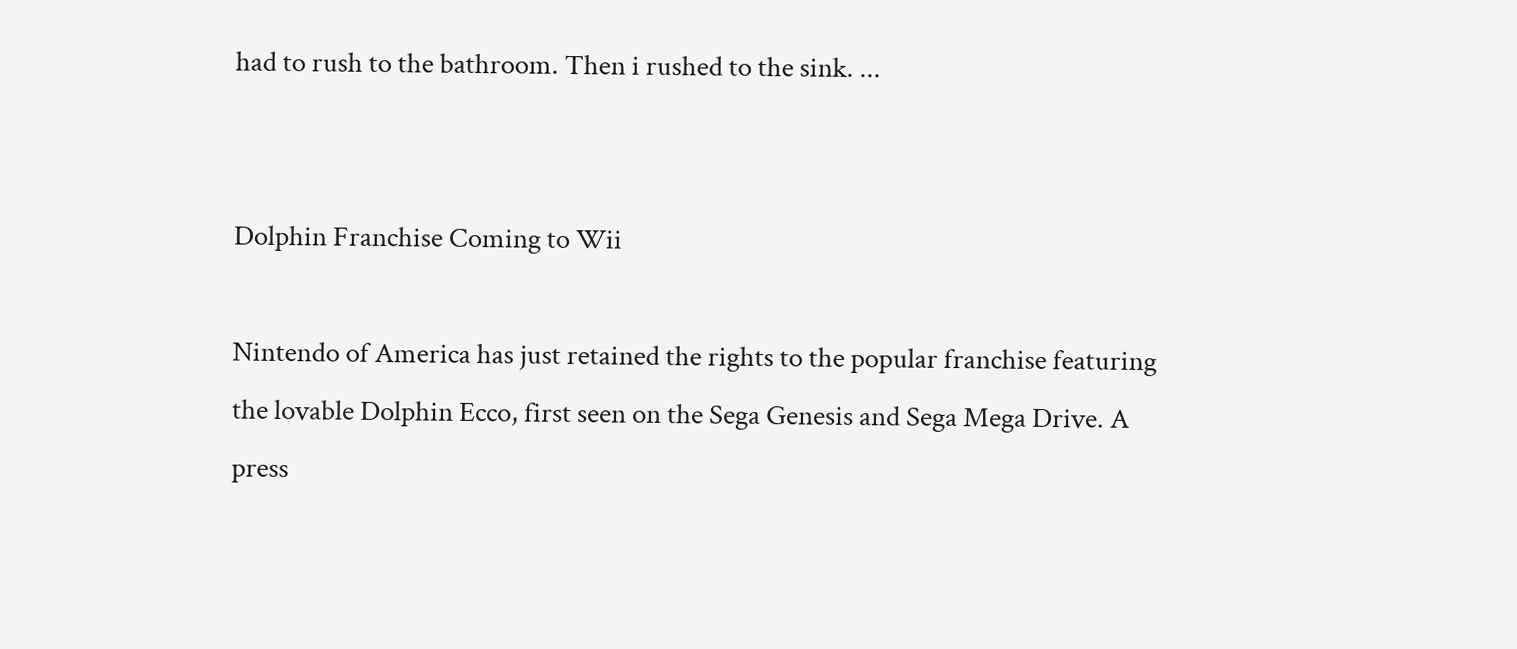had to rush to the bathroom. Then i rushed to the sink. ...


Dolphin Franchise Coming to Wii

Nintendo of America has just retained the rights to the popular franchise featuring the lovable Dolphin Ecco, first seen on the Sega Genesis and Sega Mega Drive. A press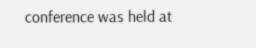conference was held at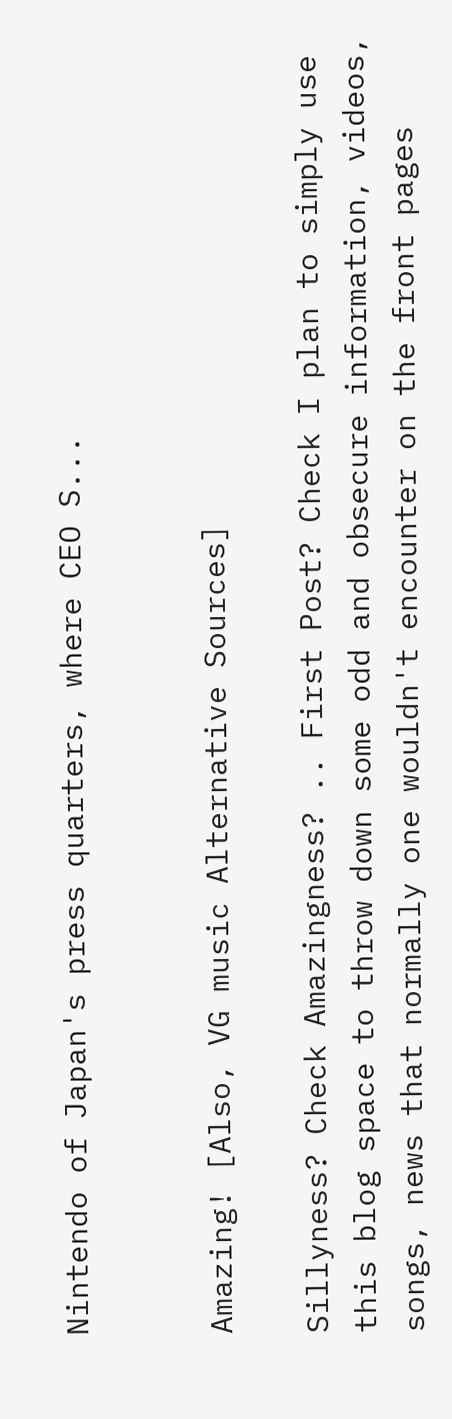Nintendo of Japan's press quarters, where CEO S...


Amazing! [Also, VG music Alternative Sources]

Sillyness? Check Amazingness? .. First Post? Check I plan to simply use this blog space to throw down some odd and obsecure information, videos, songs, news that normally one wouldn't encounter on the front pages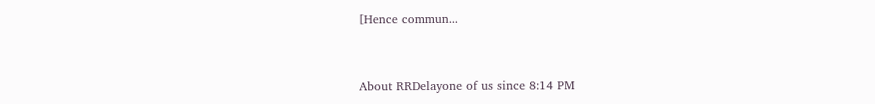[Hence commun...


About RRDelayone of us since 8:14 PM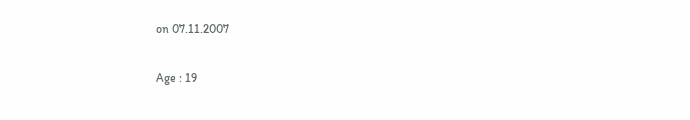on 07.11.2007

Age : 19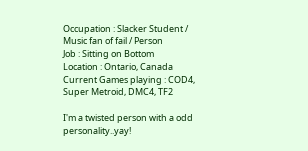Occupation : Slacker Student / Music fan of fail / Person
Job : Sitting on Bottom
Location : Ontario, Canada
Current Games playing : COD4, Super Metroid, DMC4, TF2

I'm a twisted person with a odd personality..yay!